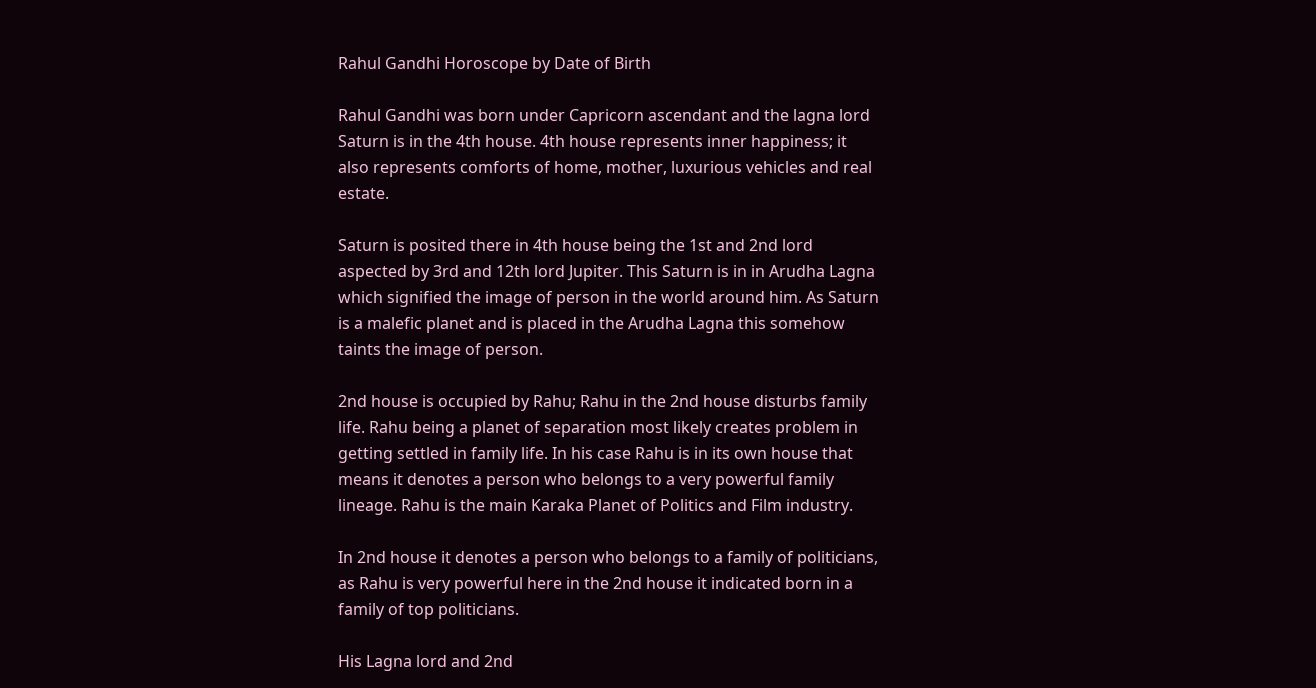Rahul Gandhi Horoscope by Date of Birth

Rahul Gandhi was born under Capricorn ascendant and the lagna lord Saturn is in the 4th house. 4th house represents inner happiness; it also represents comforts of home, mother, luxurious vehicles and real estate.

Saturn is posited there in 4th house being the 1st and 2nd lord aspected by 3rd and 12th lord Jupiter. This Saturn is in in Arudha Lagna which signified the image of person in the world around him. As Saturn is a malefic planet and is placed in the Arudha Lagna this somehow taints the image of person.

2nd house is occupied by Rahu; Rahu in the 2nd house disturbs family life. Rahu being a planet of separation most likely creates problem in getting settled in family life. In his case Rahu is in its own house that means it denotes a person who belongs to a very powerful family lineage. Rahu is the main Karaka Planet of Politics and Film industry.

In 2nd house it denotes a person who belongs to a family of politicians, as Rahu is very powerful here in the 2nd house it indicated born in a family of top politicians.

His Lagna lord and 2nd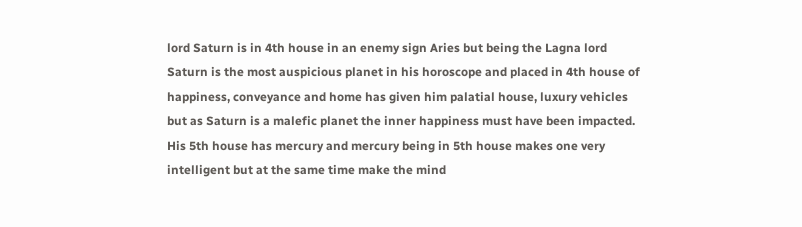lord Saturn is in 4th house in an enemy sign Aries but being the Lagna lord Saturn is the most auspicious planet in his horoscope and placed in 4th house of happiness, conveyance and home has given him palatial house, luxury vehicles but as Saturn is a malefic planet the inner happiness must have been impacted. His 5th house has mercury and mercury being in 5th house makes one very intelligent but at the same time make the mind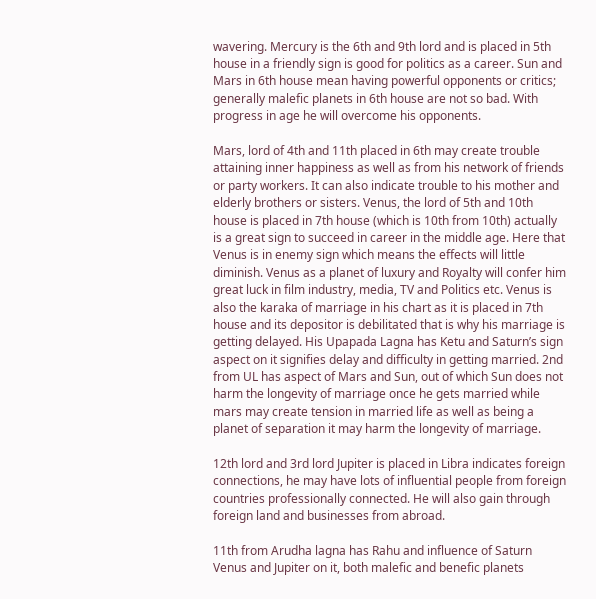wavering. Mercury is the 6th and 9th lord and is placed in 5th house in a friendly sign is good for politics as a career. Sun and Mars in 6th house mean having powerful opponents or critics; generally malefic planets in 6th house are not so bad. With progress in age he will overcome his opponents.

Mars, lord of 4th and 11th placed in 6th may create trouble attaining inner happiness as well as from his network of friends or party workers. It can also indicate trouble to his mother and elderly brothers or sisters. Venus, the lord of 5th and 10th house is placed in 7th house (which is 10th from 10th) actually is a great sign to succeed in career in the middle age. Here that Venus is in enemy sign which means the effects will little diminish. Venus as a planet of luxury and Royalty will confer him great luck in film industry, media, TV and Politics etc. Venus is also the karaka of marriage in his chart as it is placed in 7th house and its depositor is debilitated that is why his marriage is getting delayed. His Upapada Lagna has Ketu and Saturn’s sign aspect on it signifies delay and difficulty in getting married. 2nd from UL has aspect of Mars and Sun, out of which Sun does not harm the longevity of marriage once he gets married while mars may create tension in married life as well as being a planet of separation it may harm the longevity of marriage.

12th lord and 3rd lord Jupiter is placed in Libra indicates foreign connections, he may have lots of influential people from foreign countries professionally connected. He will also gain through foreign land and businesses from abroad.

11th from Arudha lagna has Rahu and influence of Saturn Venus and Jupiter on it, both malefic and benefic planets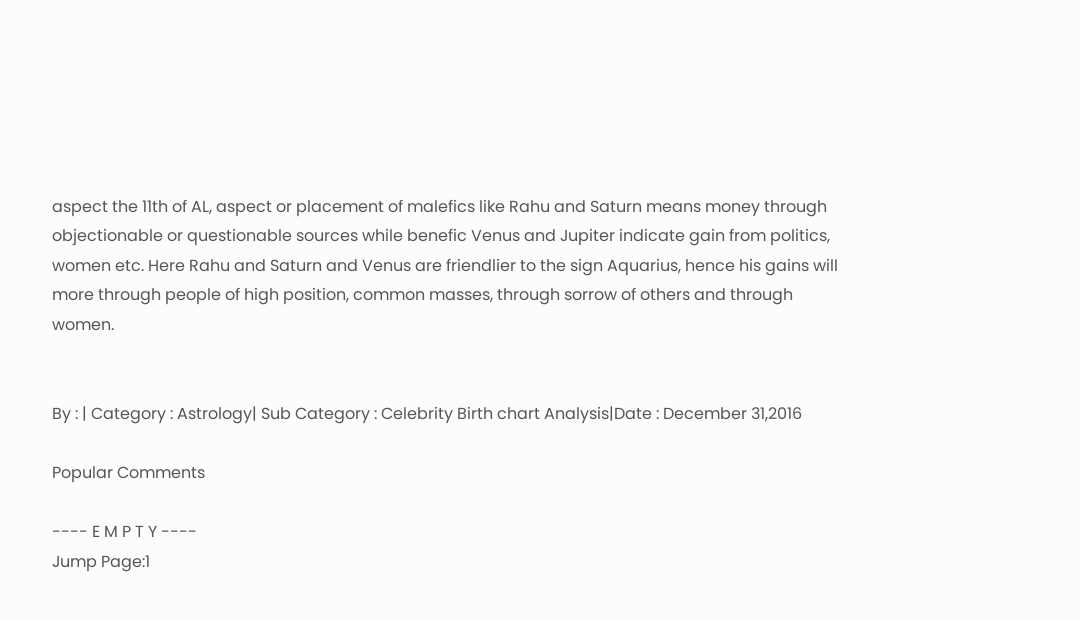aspect the 11th of AL, aspect or placement of malefics like Rahu and Saturn means money through objectionable or questionable sources while benefic Venus and Jupiter indicate gain from politics, women etc. Here Rahu and Saturn and Venus are friendlier to the sign Aquarius, hence his gains will more through people of high position, common masses, through sorrow of others and through women.


By : | Category : Astrology| Sub Category : Celebrity Birth chart Analysis|Date : December 31,2016

Popular Comments

---- E M P T Y ----
Jump Page:1